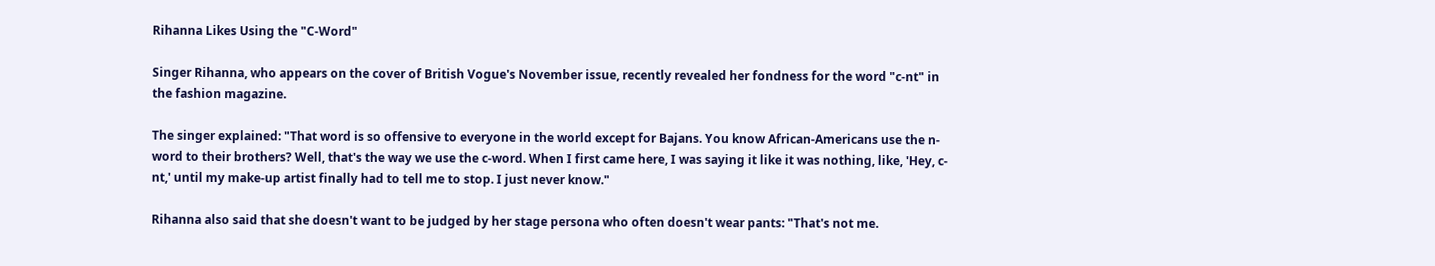Rihanna Likes Using the "C-Word"

Singer Rihanna, who appears on the cover of British Vogue's November issue, recently revealed her fondness for the word "c-nt" in the fashion magazine.

The singer explained: "That word is so offensive to everyone in the world except for Bajans. You know African-Americans use the n-word to their brothers? Well, that's the way we use the c-word. When I first came here, I was saying it like it was nothing, like, 'Hey, c-nt,' until my make-up artist finally had to tell me to stop. I just never know."

Rihanna also said that she doesn't want to be judged by her stage persona who often doesn't wear pants: "That's not me.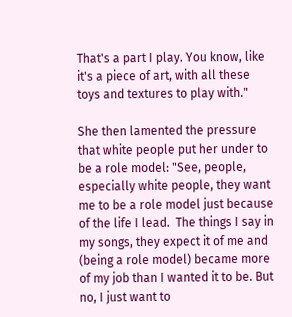That's a part I play. You know, like it's a piece of art, with all these toys and textures to play with."

She then lamented the pressure that white people put her under to be a role model: "See, people, especially white people, they want me to be a role model just because of the life I lead.  The things I say in my songs, they expect it of me and (being a role model) became more of my job than I wanted it to be. But no, I just want to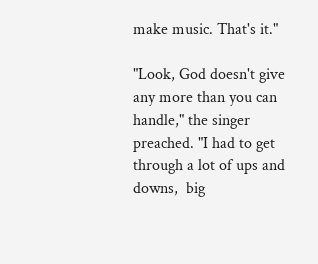make music. That's it."

"Look, God doesn't give any more than you can handle," the singer preached. "I had to get through a lot of ups and downs,  big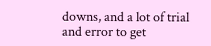downs, and a lot of trial and error to get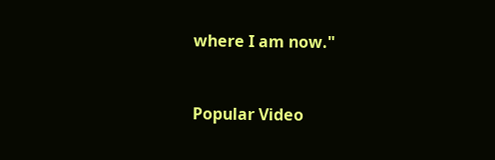where I am now."


Popular Video